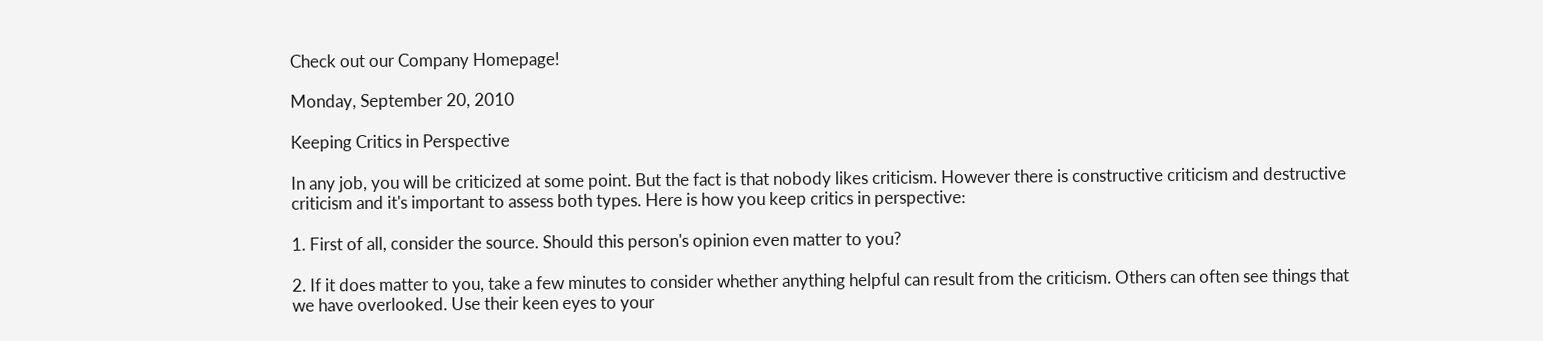Check out our Company Homepage!

Monday, September 20, 2010

Keeping Critics in Perspective

In any job, you will be criticized at some point. But the fact is that nobody likes criticism. However there is constructive criticism and destructive criticism and it's important to assess both types. Here is how you keep critics in perspective:

1. First of all, consider the source. Should this person's opinion even matter to you?

2. If it does matter to you, take a few minutes to consider whether anything helpful can result from the criticism. Others can often see things that we have overlooked. Use their keen eyes to your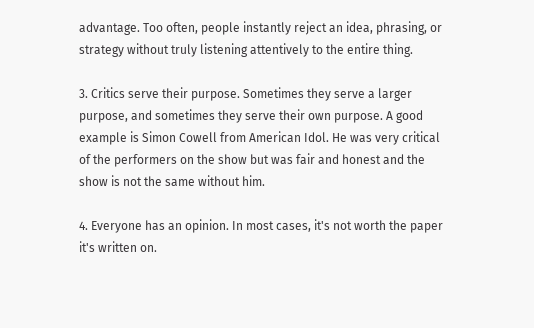advantage. Too often, people instantly reject an idea, phrasing, or strategy without truly listening attentively to the entire thing.

3. Critics serve their purpose. Sometimes they serve a larger purpose, and sometimes they serve their own purpose. A good example is Simon Cowell from American Idol. He was very critical of the performers on the show but was fair and honest and the show is not the same without him.

4. Everyone has an opinion. In most cases, it's not worth the paper it's written on.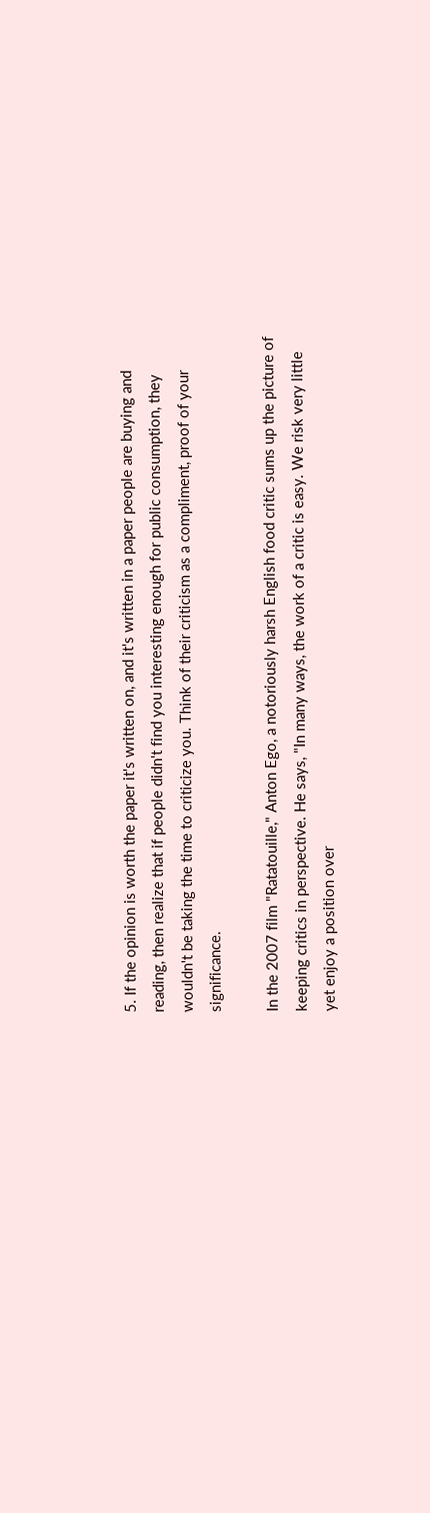5. If the opinion is worth the paper it's written on, and it's written in a paper people are buying and reading, then realize that if people didn't find you interesting enough for public consumption, they wouldn't be taking the time to criticize you. Think of their criticism as a compliment, proof of your significance.

In the 2007 film "Ratatouille," Anton Ego, a notoriously harsh English food critic sums up the picture of keeping critics in perspective. He says, "In many ways, the work of a critic is easy. We risk very little yet enjoy a position over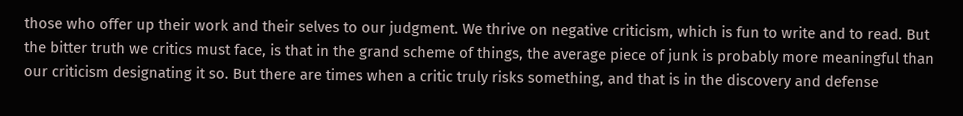those who offer up their work and their selves to our judgment. We thrive on negative criticism, which is fun to write and to read. But the bitter truth we critics must face, is that in the grand scheme of things, the average piece of junk is probably more meaningful than our criticism designating it so. But there are times when a critic truly risks something, and that is in the discovery and defense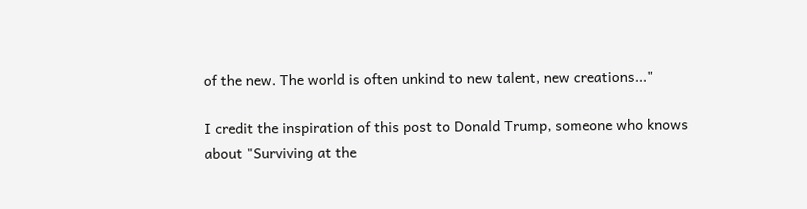of the new. The world is often unkind to new talent, new creations..."

I credit the inspiration of this post to Donald Trump, someone who knows about "Surviving at the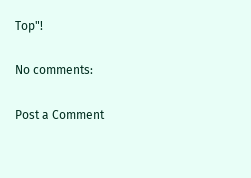Top"!

No comments:

Post a Comment